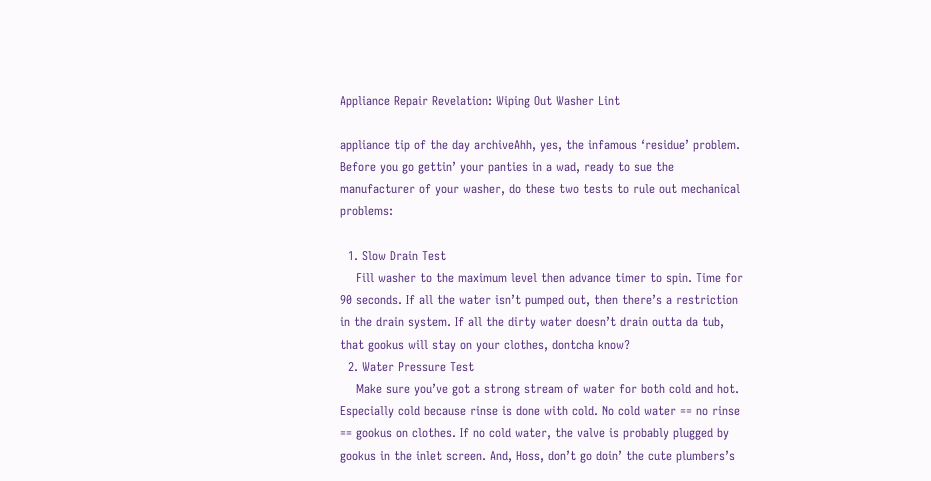Appliance Repair Revelation: Wiping Out Washer Lint

appliance tip of the day archiveAhh, yes, the infamous ‘residue’ problem. Before you go gettin’ your panties in a wad, ready to sue the manufacturer of your washer, do these two tests to rule out mechanical problems:

  1. Slow Drain Test
    Fill washer to the maximum level then advance timer to spin. Time for 90 seconds. If all the water isn’t pumped out, then there’s a restriction in the drain system. If all the dirty water doesn’t drain outta da tub, that gookus will stay on your clothes, dontcha know?
  2. Water Pressure Test
    Make sure you’ve got a strong stream of water for both cold and hot. Especially cold because rinse is done with cold. No cold water == no rinse == gookus on clothes. If no cold water, the valve is probably plugged by gookus in the inlet screen. And, Hoss, don’t go doin’ the cute plumbers’s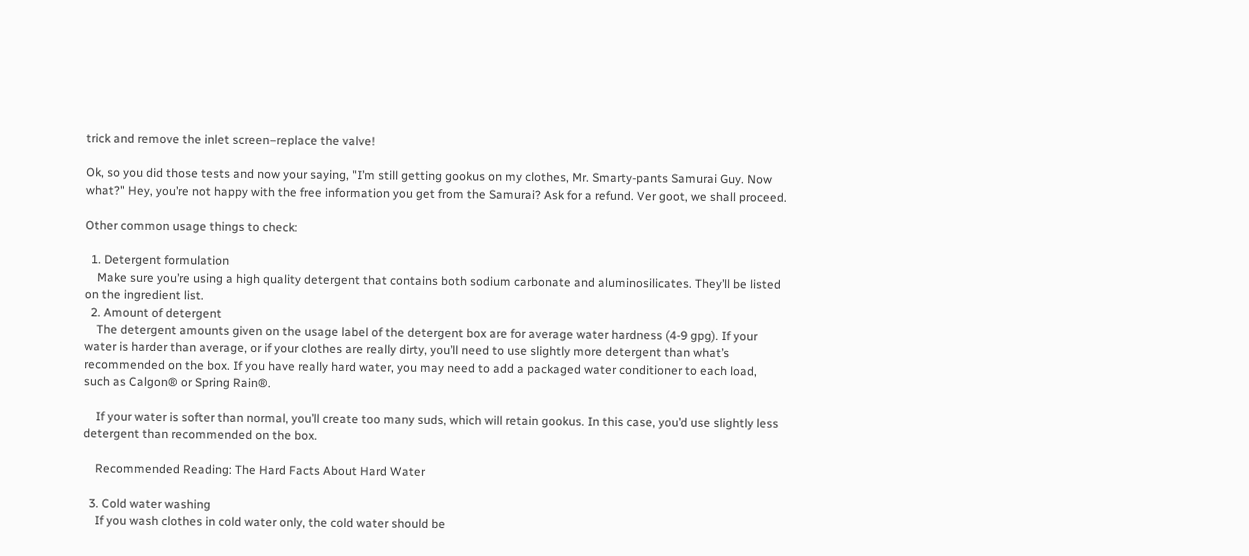trick and remove the inlet screen–replace the valve!

Ok, so you did those tests and now your saying, "I’m still getting gookus on my clothes, Mr. Smarty-pants Samurai Guy. Now what?" Hey, you’re not happy with the free information you get from the Samurai? Ask for a refund. Ver goot, we shall proceed.

Other common usage things to check:

  1. Detergent formulation
    Make sure you’re using a high quality detergent that contains both sodium carbonate and aluminosilicates. They’ll be listed on the ingredient list.
  2. Amount of detergent
    The detergent amounts given on the usage label of the detergent box are for average water hardness (4-9 gpg). If your water is harder than average, or if your clothes are really dirty, you’ll need to use slightly more detergent than what’s recommended on the box. If you have really hard water, you may need to add a packaged water conditioner to each load, such as Calgon® or Spring Rain®.

    If your water is softer than normal, you’ll create too many suds, which will retain gookus. In this case, you’d use slightly less detergent than recommended on the box.

    Recommended Reading: The Hard Facts About Hard Water

  3. Cold water washing
    If you wash clothes in cold water only, the cold water should be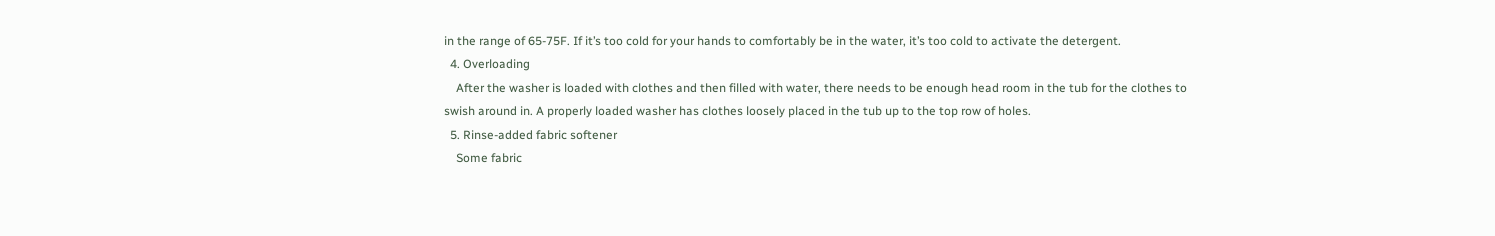in the range of 65-75F. If it’s too cold for your hands to comfortably be in the water, it’s too cold to activate the detergent.
  4. Overloading
    After the washer is loaded with clothes and then filled with water, there needs to be enough head room in the tub for the clothes to swish around in. A properly loaded washer has clothes loosely placed in the tub up to the top row of holes.
  5. Rinse-added fabric softener
    Some fabric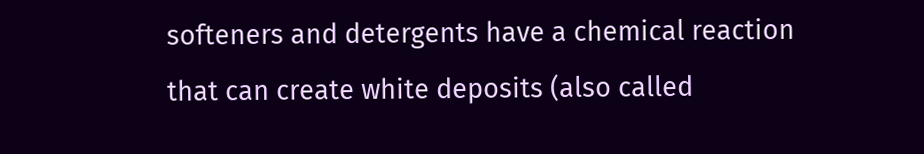softeners and detergents have a chemical reaction that can create white deposits (also called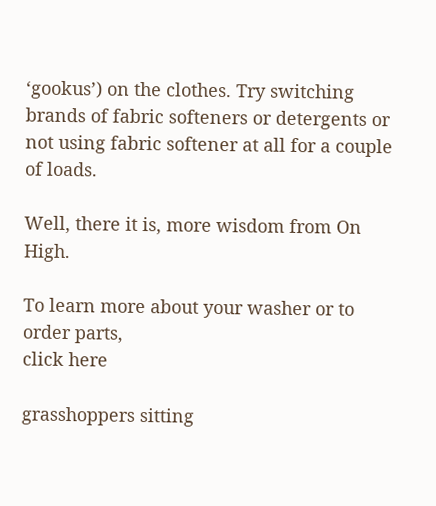‘gookus’) on the clothes. Try switching brands of fabric softeners or detergents or not using fabric softener at all for a couple of loads.

Well, there it is, more wisdom from On High.

To learn more about your washer or to order parts,
click here

grasshoppers sitting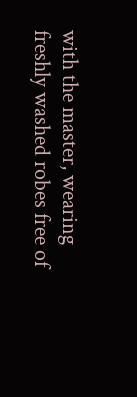with the master, wearing freshly washed robes free of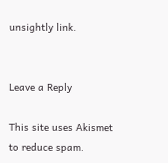unsightly link.


Leave a Reply

This site uses Akismet to reduce spam.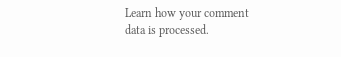Learn how your comment data is processed.